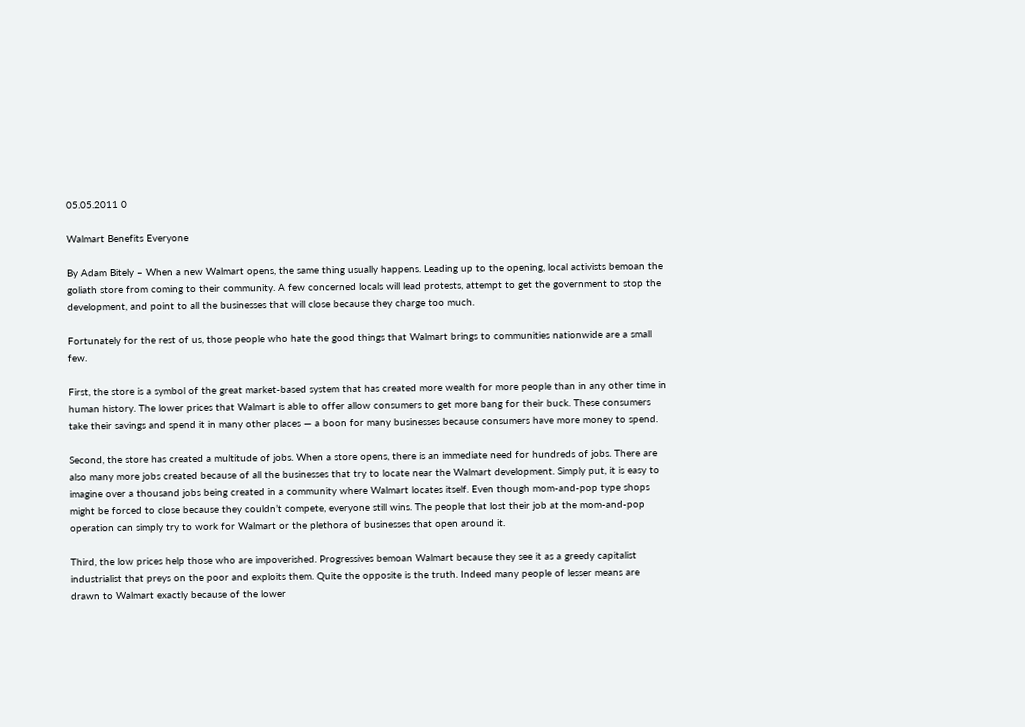05.05.2011 0

Walmart Benefits Everyone

By Adam Bitely – When a new Walmart opens, the same thing usually happens. Leading up to the opening, local activists bemoan the goliath store from coming to their community. A few concerned locals will lead protests, attempt to get the government to stop the development, and point to all the businesses that will close because they charge too much.

Fortunately for the rest of us, those people who hate the good things that Walmart brings to communities nationwide are a small few.

First, the store is a symbol of the great market-based system that has created more wealth for more people than in any other time in human history. The lower prices that Walmart is able to offer allow consumers to get more bang for their buck. These consumers take their savings and spend it in many other places — a boon for many businesses because consumers have more money to spend.

Second, the store has created a multitude of jobs. When a store opens, there is an immediate need for hundreds of jobs. There are also many more jobs created because of all the businesses that try to locate near the Walmart development. Simply put, it is easy to imagine over a thousand jobs being created in a community where Walmart locates itself. Even though mom-and-pop type shops might be forced to close because they couldn’t compete, everyone still wins. The people that lost their job at the mom-and-pop operation can simply try to work for Walmart or the plethora of businesses that open around it.

Third, the low prices help those who are impoverished. Progressives bemoan Walmart because they see it as a greedy capitalist industrialist that preys on the poor and exploits them. Quite the opposite is the truth. Indeed many people of lesser means are drawn to Walmart exactly because of the lower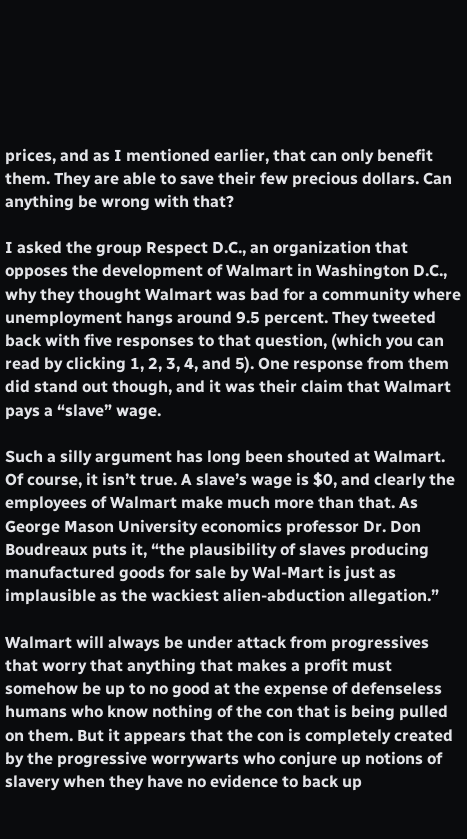prices, and as I mentioned earlier, that can only benefit them. They are able to save their few precious dollars. Can anything be wrong with that?

I asked the group Respect D.C., an organization that opposes the development of Walmart in Washington D.C., why they thought Walmart was bad for a community where unemployment hangs around 9.5 percent. They tweeted back with five responses to that question, (which you can read by clicking 1, 2, 3, 4, and 5). One response from them did stand out though, and it was their claim that Walmart pays a “slave” wage.

Such a silly argument has long been shouted at Walmart. Of course, it isn’t true. A slave’s wage is $0, and clearly the employees of Walmart make much more than that. As George Mason University economics professor Dr. Don Boudreaux puts it, “the plausibility of slaves producing manufactured goods for sale by Wal-Mart is just as implausible as the wackiest alien-abduction allegation.”

Walmart will always be under attack from progressives that worry that anything that makes a profit must somehow be up to no good at the expense of defenseless humans who know nothing of the con that is being pulled on them. But it appears that the con is completely created by the progressive worrywarts who conjure up notions of slavery when they have no evidence to back up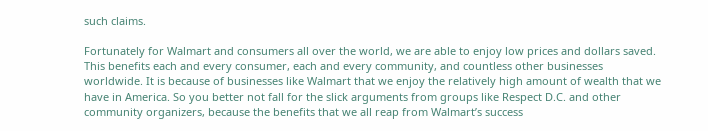such claims.

Fortunately for Walmart and consumers all over the world, we are able to enjoy low prices and dollars saved. This benefits each and every consumer, each and every community, and countless other businesses worldwide. It is because of businesses like Walmart that we enjoy the relatively high amount of wealth that we have in America. So you better not fall for the slick arguments from groups like Respect D.C. and other community organizers, because the benefits that we all reap from Walmart’s success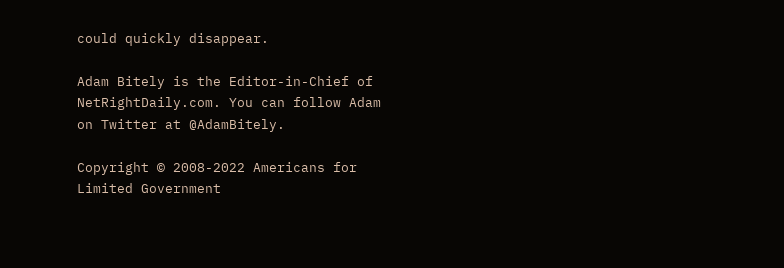could quickly disappear.

Adam Bitely is the Editor-in-Chief of NetRightDaily.com. You can follow Adam on Twitter at @AdamBitely.

Copyright © 2008-2022 Americans for Limited Government